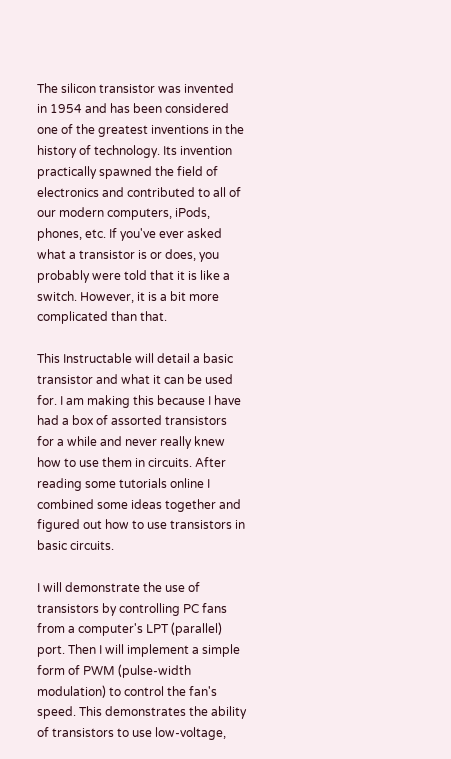The silicon transistor was invented in 1954 and has been considered one of the greatest inventions in the history of technology. Its invention practically spawned the field of electronics and contributed to all of our modern computers, iPods, phones, etc. If you've ever asked what a transistor is or does, you probably were told that it is like a switch. However, it is a bit more complicated than that.

This Instructable will detail a basic transistor and what it can be used for. I am making this because I have had a box of assorted transistors for a while and never really knew how to use them in circuits. After reading some tutorials online I combined some ideas together and figured out how to use transistors in basic circuits.

I will demonstrate the use of transistors by controlling PC fans from a computer's LPT (parallel) port. Then I will implement a simple form of PWM (pulse-width modulation) to control the fan's speed. This demonstrates the ability of transistors to use low-voltage,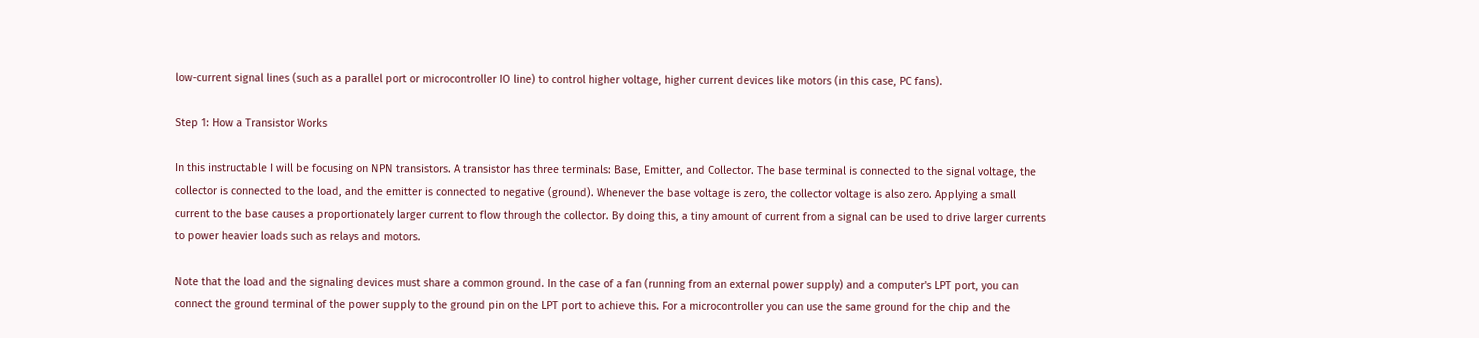low-current signal lines (such as a parallel port or microcontroller IO line) to control higher voltage, higher current devices like motors (in this case, PC fans).

Step 1: How a Transistor Works

In this instructable I will be focusing on NPN transistors. A transistor has three terminals: Base, Emitter, and Collector. The base terminal is connected to the signal voltage, the collector is connected to the load, and the emitter is connected to negative (ground). Whenever the base voltage is zero, the collector voltage is also zero. Applying a small current to the base causes a proportionately larger current to flow through the collector. By doing this, a tiny amount of current from a signal can be used to drive larger currents to power heavier loads such as relays and motors.

Note that the load and the signaling devices must share a common ground. In the case of a fan (running from an external power supply) and a computer's LPT port, you can connect the ground terminal of the power supply to the ground pin on the LPT port to achieve this. For a microcontroller you can use the same ground for the chip and the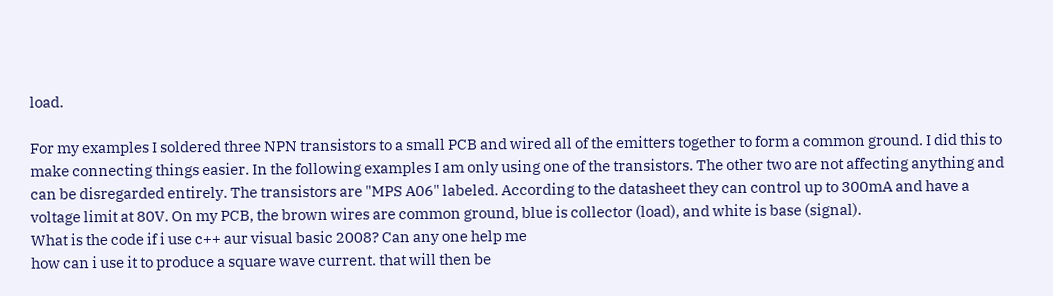load.

For my examples I soldered three NPN transistors to a small PCB and wired all of the emitters together to form a common ground. I did this to make connecting things easier. In the following examples I am only using one of the transistors. The other two are not affecting anything and can be disregarded entirely. The transistors are "MPS A06" labeled. According to the datasheet they can control up to 300mA and have a voltage limit at 80V. On my PCB, the brown wires are common ground, blue is collector (load), and white is base (signal).
What is the code if i use c++ aur visual basic 2008? Can any one help me
how can i use it to produce a square wave current. that will then be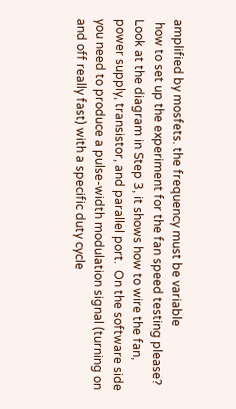amplified by mosfets. the frequency must be variable
 how to set up the experiment for the fan speed testing please?
Look at the diagram in Step 3, it shows how to wire the fan, power supply, transistor, and parallel port.  On the software side you need to produce a pulse-width modulation signal (turning on and off really fast) with a specific duty cycle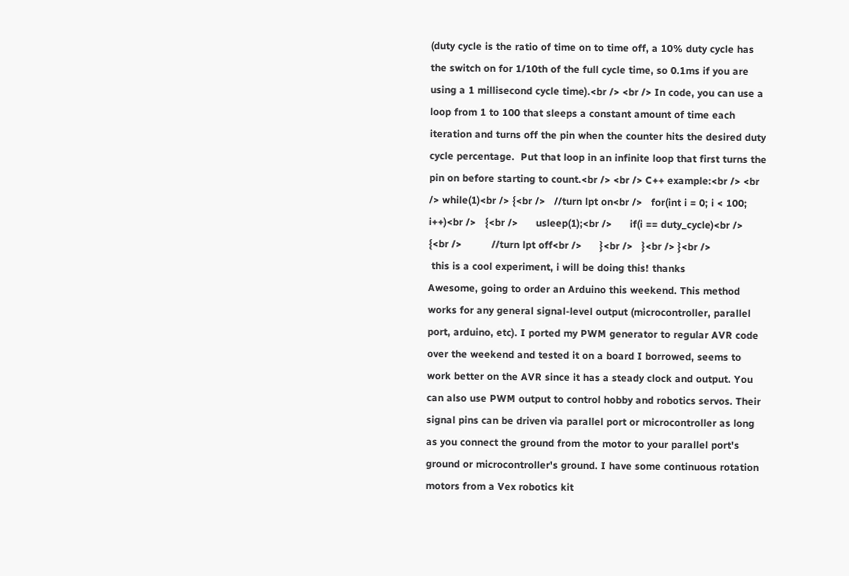(duty cycle is the ratio of time on to time off, a 10% duty cycle has the switch on for 1/10th of the full cycle time, so 0.1ms if you are using a 1 millisecond cycle time).<br /> <br /> In code, you can use a loop from 1 to 100 that sleeps a constant amount of time each iteration and turns off the pin when the counter hits the desired duty cycle percentage.  Put that loop in an infinite loop that first turns the pin on before starting to count.<br /> <br /> C++ example:<br /> <br /> while(1)<br /> {<br />   //turn lpt on<br />   for(int i = 0; i < 100; i++)<br />   {<br />      usleep(1);<br />      if(i == duty_cycle)<br />      {<br />          //turn lpt off<br />      }<br />   }<br /> }<br />
 this is a cool experiment, i will be doing this! thanks
Awesome, going to order an Arduino this weekend. This method works for any general signal-level output (microcontroller, parallel port, arduino, etc). I ported my PWM generator to regular AVR code over the weekend and tested it on a board I borrowed, seems to work better on the AVR since it has a steady clock and output. You can also use PWM output to control hobby and robotics servos. Their signal pins can be driven via parallel port or microcontroller as long as you connect the ground from the motor to your parallel port's ground or microcontroller's ground. I have some continuous rotation motors from a Vex robotics kit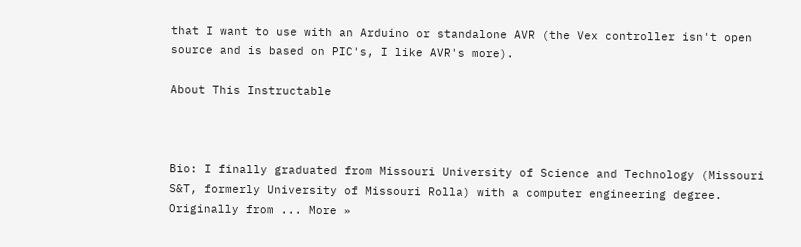that I want to use with an Arduino or standalone AVR (the Vex controller isn't open source and is based on PIC's, I like AVR's more).

About This Instructable



Bio: I finally graduated from Missouri University of Science and Technology (Missouri S&T, formerly University of Missouri Rolla) with a computer engineering degree. Originally from ... More »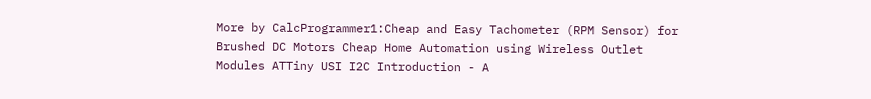More by CalcProgrammer1:Cheap and Easy Tachometer (RPM Sensor) for Brushed DC Motors Cheap Home Automation using Wireless Outlet Modules ATTiny USI I2C Introduction - A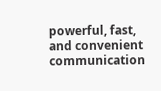powerful, fast, and convenient communication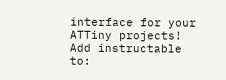interface for your ATTiny projects!
Add instructable to: